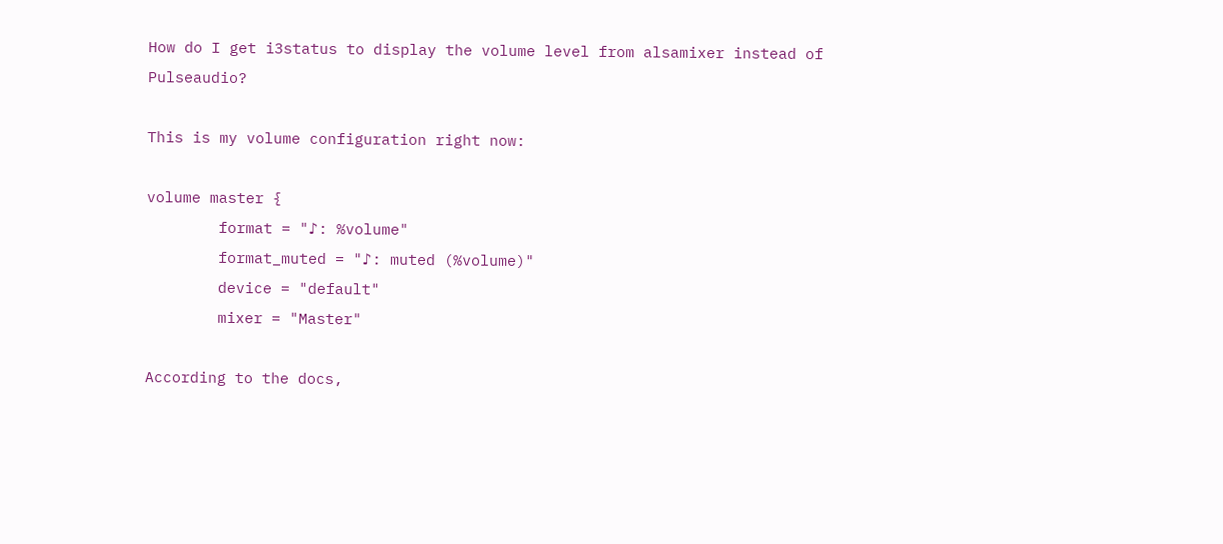How do I get i3status to display the volume level from alsamixer instead of Pulseaudio?

This is my volume configuration right now:

volume master {
        format = "♪: %volume"
        format_muted = "♪: muted (%volume)"
        device = "default"
        mixer = "Master"

According to the docs,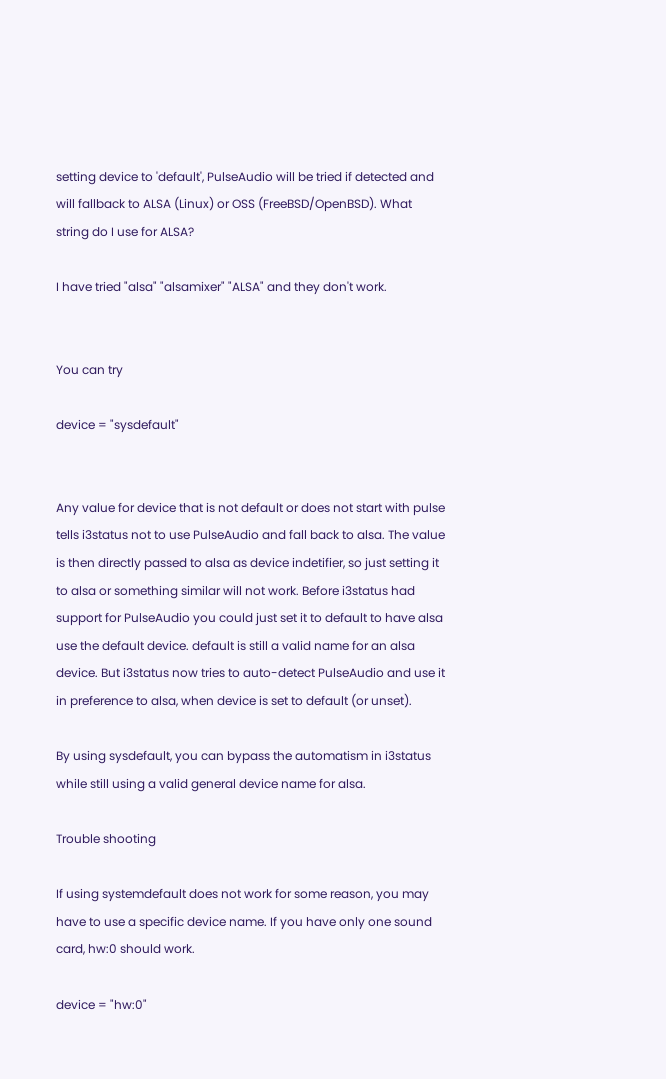setting device to 'default', PulseAudio will be tried if detected and will fallback to ALSA (Linux) or OSS (FreeBSD/OpenBSD). What string do I use for ALSA?

I have tried "alsa" "alsamixer" "ALSA" and they don't work.


You can try

device = "sysdefault"


Any value for device that is not default or does not start with pulse tells i3status not to use PulseAudio and fall back to alsa. The value is then directly passed to alsa as device indetifier, so just setting it to alsa or something similar will not work. Before i3status had support for PulseAudio you could just set it to default to have alsa use the default device. default is still a valid name for an alsa device. But i3status now tries to auto-detect PulseAudio and use it in preference to alsa, when device is set to default (or unset).

By using sysdefault, you can bypass the automatism in i3status while still using a valid general device name for alsa.

Trouble shooting

If using systemdefault does not work for some reason, you may have to use a specific device name. If you have only one sound card, hw:0 should work.

device = "hw:0"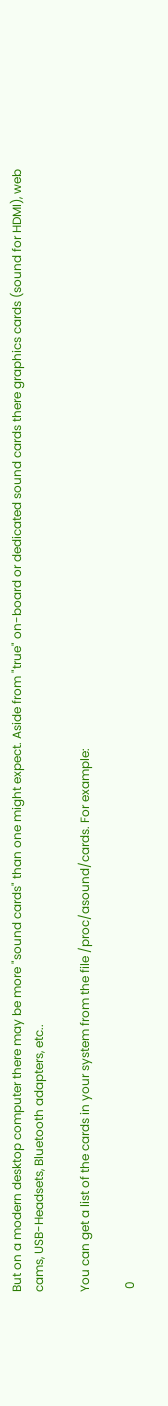But on a modern desktop computer there may be more "sound cards" than one might expect. Aside from "true" on-board or dedicated sound cards there graphics cards (sound for HDMI), web cams, USB-Headsets, Bluetooth adapters, etc..

You can get a list of the cards in your system from the file /proc/asound/cards. For example:

 0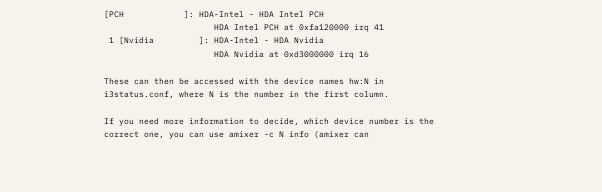[PCH            ]: HDA-Intel - HDA Intel PCH
                      HDA Intel PCH at 0xfa120000 irq 41
 1 [Nvidia         ]: HDA-Intel - HDA Nvidia
                      HDA Nvidia at 0xd3000000 irq 16

These can then be accessed with the device names hw:N in i3status.conf, where N is the number in the first column.

If you need more information to decide, which device number is the correct one, you can use amixer -c N info (amixer can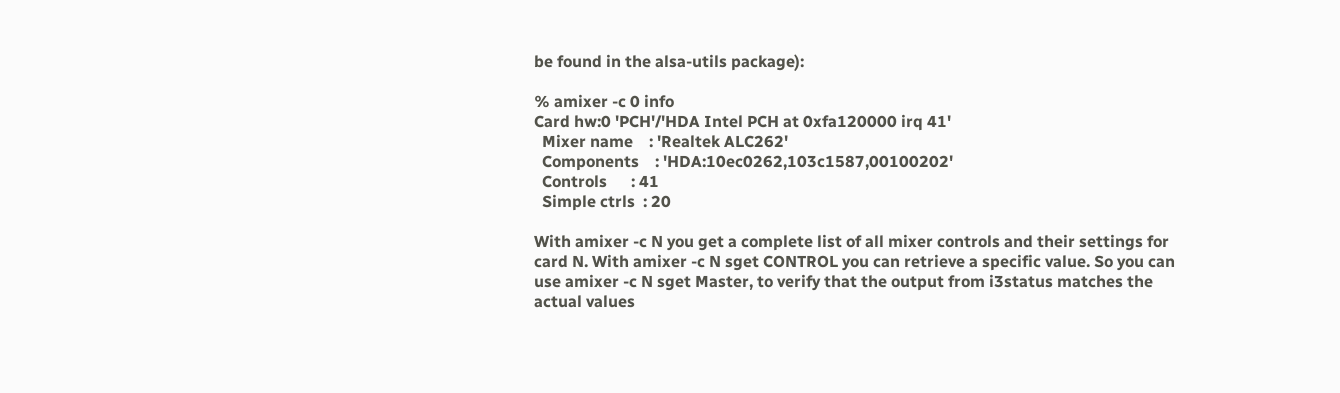be found in the alsa-utils package):

% amixer -c 0 info
Card hw:0 'PCH'/'HDA Intel PCH at 0xfa120000 irq 41'
  Mixer name    : 'Realtek ALC262'
  Components    : 'HDA:10ec0262,103c1587,00100202'
  Controls      : 41
  Simple ctrls  : 20

With amixer -c N you get a complete list of all mixer controls and their settings for card N. With amixer -c N sget CONTROL you can retrieve a specific value. So you can use amixer -c N sget Master, to verify that the output from i3status matches the actual values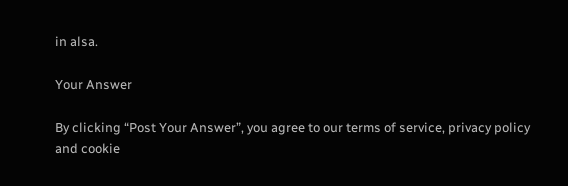in alsa.

Your Answer

By clicking “Post Your Answer”, you agree to our terms of service, privacy policy and cookie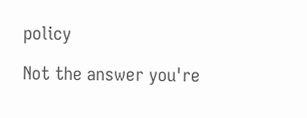policy

Not the answer you're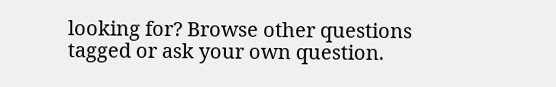looking for? Browse other questions tagged or ask your own question.